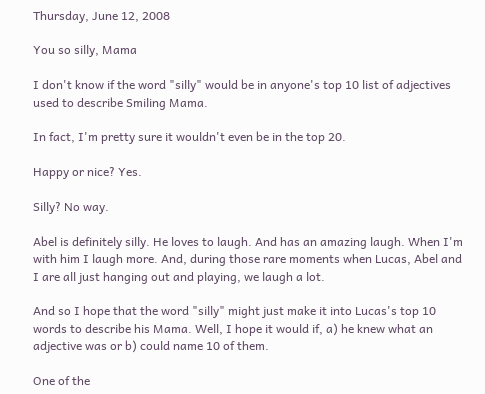Thursday, June 12, 2008

You so silly, Mama

I don't know if the word "silly" would be in anyone's top 10 list of adjectives used to describe Smiling Mama.

In fact, I'm pretty sure it wouldn't even be in the top 20.

Happy or nice? Yes.

Silly? No way.

Abel is definitely silly. He loves to laugh. And has an amazing laugh. When I'm with him I laugh more. And, during those rare moments when Lucas, Abel and I are all just hanging out and playing, we laugh a lot.

And so I hope that the word "silly" might just make it into Lucas's top 10 words to describe his Mama. Well, I hope it would if, a) he knew what an adjective was or b) could name 10 of them.

One of the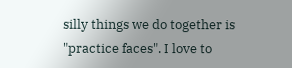silly things we do together is "practice faces". I love to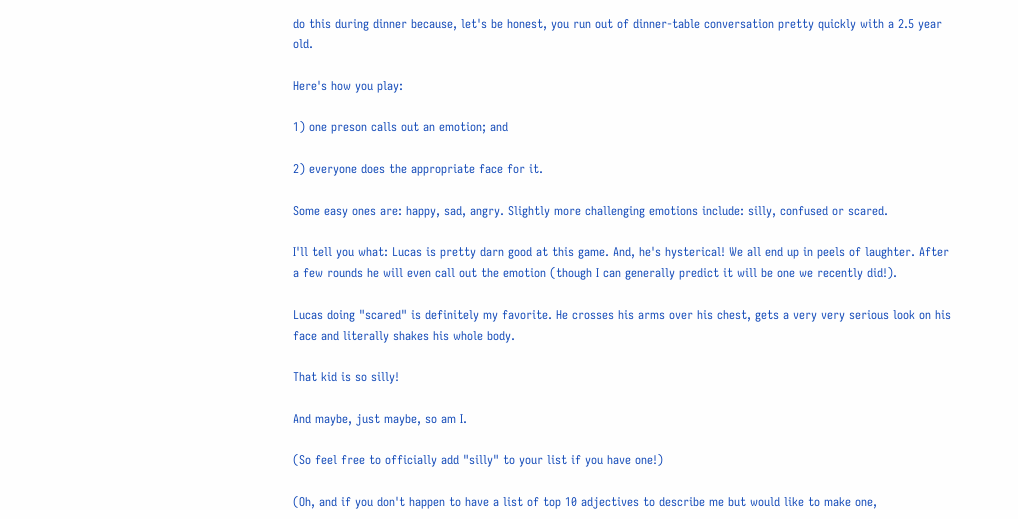do this during dinner because, let's be honest, you run out of dinner-table conversation pretty quickly with a 2.5 year old.

Here's how you play:

1) one preson calls out an emotion; and

2) everyone does the appropriate face for it.

Some easy ones are: happy, sad, angry. Slightly more challenging emotions include: silly, confused or scared.

I'll tell you what: Lucas is pretty darn good at this game. And, he's hysterical! We all end up in peels of laughter. After a few rounds he will even call out the emotion (though I can generally predict it will be one we recently did!).

Lucas doing "scared" is definitely my favorite. He crosses his arms over his chest, gets a very very serious look on his face and literally shakes his whole body.

That kid is so silly!

And maybe, just maybe, so am I.

(So feel free to officially add "silly" to your list if you have one!)

(Oh, and if you don't happen to have a list of top 10 adjectives to describe me but would like to make one,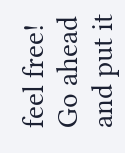feel free! Go ahead and put it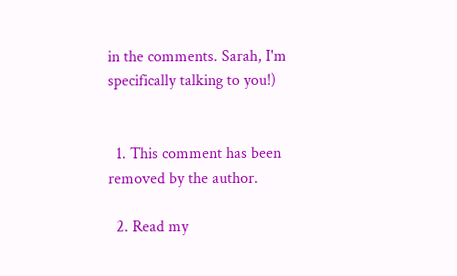in the comments. Sarah, I'm specifically talking to you!)


  1. This comment has been removed by the author.

  2. Read my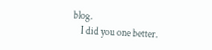blog.
    I did you one better.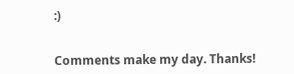:)


Comments make my day. Thanks!